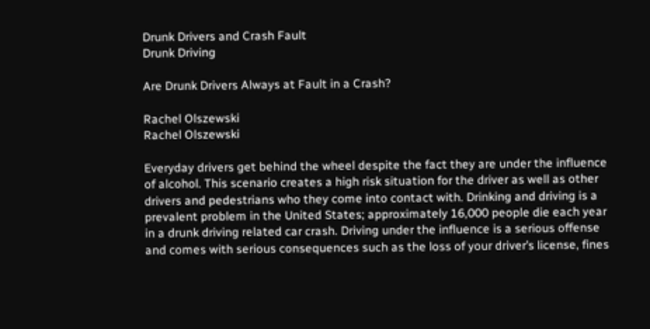Drunk Drivers and Crash Fault
Drunk Driving

Are Drunk Drivers Always at Fault in a Crash?

Rachel Olszewski
Rachel Olszewski

Everyday drivers get behind the wheel despite the fact they are under the influence of alcohol. This scenario creates a high risk situation for the driver as well as other drivers and pedestrians who they come into contact with. Drinking and driving is a prevalent problem in the United States; approximately 16,000 people die each year in a drunk driving related car crash. Driving under the influence is a serious offense and comes with serious consequences such as the loss of your driver’s license, fines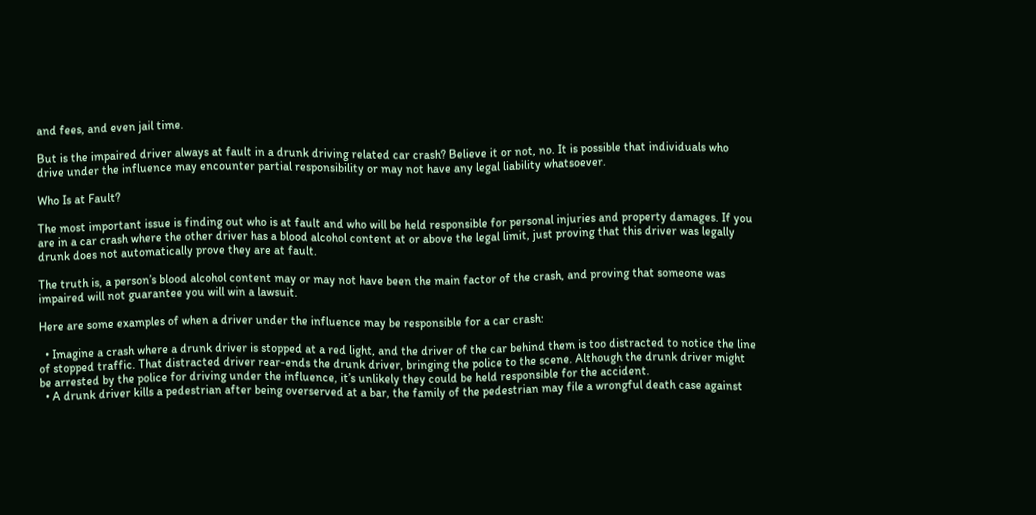and fees, and even jail time.

But is the impaired driver always at fault in a drunk driving related car crash? Believe it or not, no. It is possible that individuals who drive under the influence may encounter partial responsibility or may not have any legal liability whatsoever.

Who Is at Fault?

The most important issue is finding out who is at fault and who will be held responsible for personal injuries and property damages. If you are in a car crash where the other driver has a blood alcohol content at or above the legal limit, just proving that this driver was legally drunk does not automatically prove they are at fault.

The truth is, a person’s blood alcohol content may or may not have been the main factor of the crash, and proving that someone was impaired will not guarantee you will win a lawsuit.

Here are some examples of when a driver under the influence may be responsible for a car crash:

  • Imagine a crash where a drunk driver is stopped at a red light, and the driver of the car behind them is too distracted to notice the line of stopped traffic. That distracted driver rear-ends the drunk driver, bringing the police to the scene. Although the drunk driver might be arrested by the police for driving under the influence, it’s unlikely they could be held responsible for the accident.
  • A drunk driver kills a pedestrian after being overserved at a bar, the family of the pedestrian may file a wrongful death case against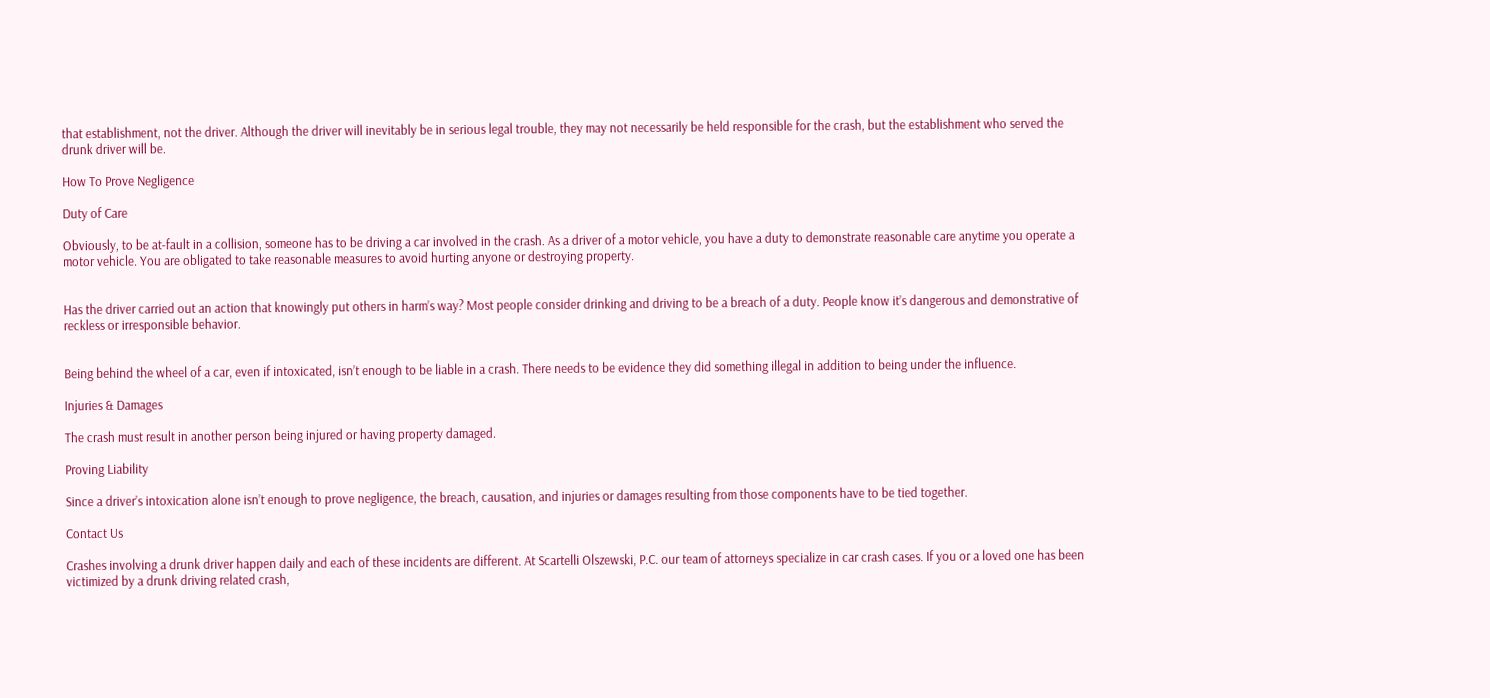that establishment, not the driver. Although the driver will inevitably be in serious legal trouble, they may not necessarily be held responsible for the crash, but the establishment who served the drunk driver will be.

How To Prove Negligence

Duty of Care

Obviously, to be at-fault in a collision, someone has to be driving a car involved in the crash. As a driver of a motor vehicle, you have a duty to demonstrate reasonable care anytime you operate a motor vehicle. You are obligated to take reasonable measures to avoid hurting anyone or destroying property.


Has the driver carried out an action that knowingly put others in harm’s way? Most people consider drinking and driving to be a breach of a duty. People know it’s dangerous and demonstrative of reckless or irresponsible behavior.


Being behind the wheel of a car, even if intoxicated, isn’t enough to be liable in a crash. There needs to be evidence they did something illegal in addition to being under the influence.

Injuries & Damages

The crash must result in another person being injured or having property damaged.

Proving Liability

Since a driver’s intoxication alone isn’t enough to prove negligence, the breach, causation, and injuries or damages resulting from those components have to be tied together.

Contact Us

Crashes involving a drunk driver happen daily and each of these incidents are different. At Scartelli Olszewski, P.C. our team of attorneys specialize in car crash cases. If you or a loved one has been victimized by a drunk driving related crash,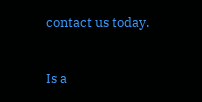contact us today.


Is a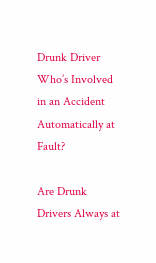Drunk Driver Who’s Involved in an Accident Automatically at Fault?

Are Drunk Drivers Always at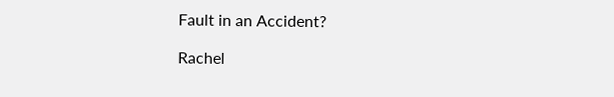Fault in an Accident?

Rachel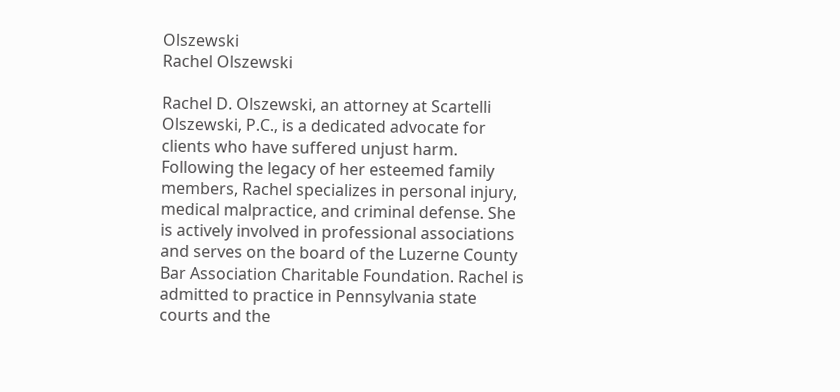Olszewski
Rachel Olszewski

Rachel D. Olszewski, an attorney at Scartelli Olszewski, P.C., is a dedicated advocate for clients who have suffered unjust harm. Following the legacy of her esteemed family members, Rachel specializes in personal injury, medical malpractice, and criminal defense. She is actively involved in professional associations and serves on the board of the Luzerne County Bar Association Charitable Foundation. Rachel is admitted to practice in Pennsylvania state courts and the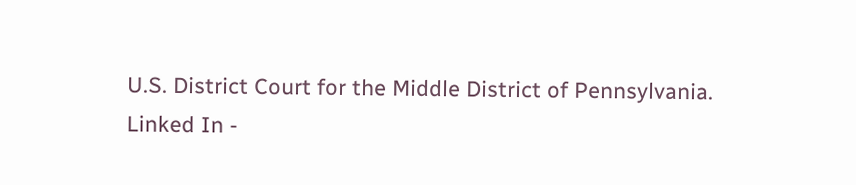U.S. District Court for the Middle District of Pennsylvania.
Linked In -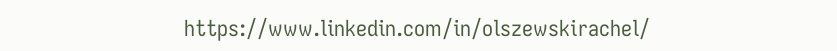https://www.linkedin.com/in/olszewskirachel/